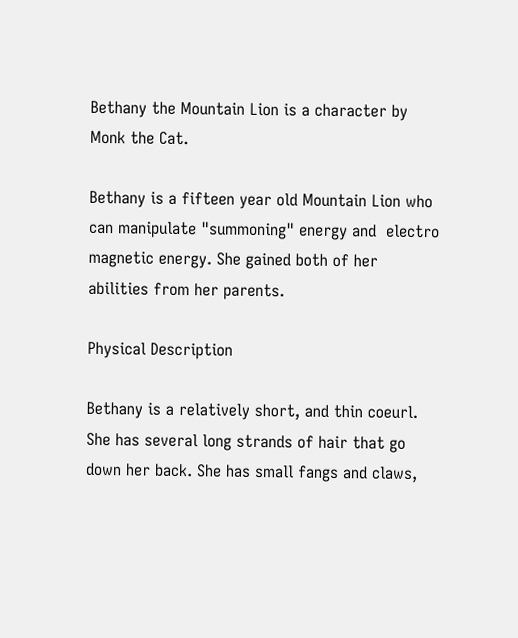Bethany the Mountain Lion is a character by Monk the Cat.

Bethany is a fifteen year old Mountain Lion who can manipulate "summoning" energy and  electro magnetic energy. She gained both of her abilities from her parents.

Physical Description

Bethany is a relatively short, and thin coeurl. She has several long strands of hair that go down her back. She has small fangs and claws,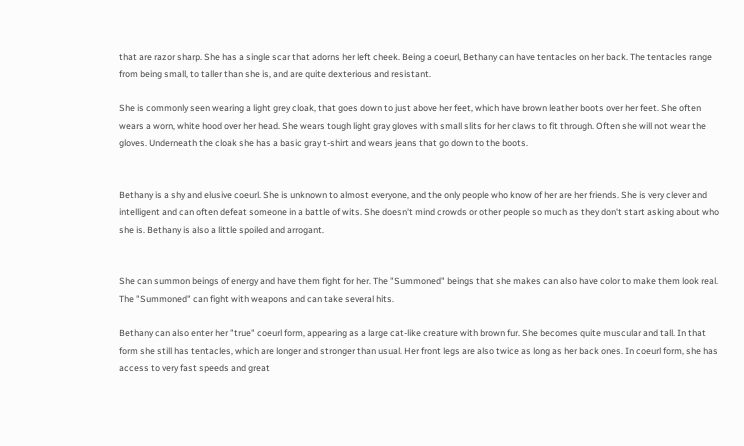that are razor sharp. She has a single scar that adorns her left cheek. Being a coeurl, Bethany can have tentacles on her back. The tentacles range from being small, to taller than she is, and are quite dexterious and resistant.

She is commonly seen wearing a light grey cloak, that goes down to just above her feet, which have brown leather boots over her feet. She often wears a worn, white hood over her head. She wears tough light gray gloves with small slits for her claws to fit through. Often she will not wear the gloves. Underneath the cloak she has a basic gray t-shirt and wears jeans that go down to the boots.


Bethany is a shy and elusive coeurl. She is unknown to almost everyone, and the only people who know of her are her friends. She is very clever and intelligent and can often defeat someone in a battle of wits. She doesn't mind crowds or other people so much as they don't start asking about who she is. Bethany is also a little spoiled and arrogant.


She can summon beings of energy and have them fight for her. The "Summoned" beings that she makes can also have color to make them look real. The "Summoned" can fight with weapons and can take several hits.

Bethany can also enter her "true" coeurl form, appearing as a large cat-like creature with brown fur. She becomes quite muscular and tall. In that form she still has tentacles, which are longer and stronger than usual. Her front legs are also twice as long as her back ones. In coeurl form, she has access to very fast speeds and great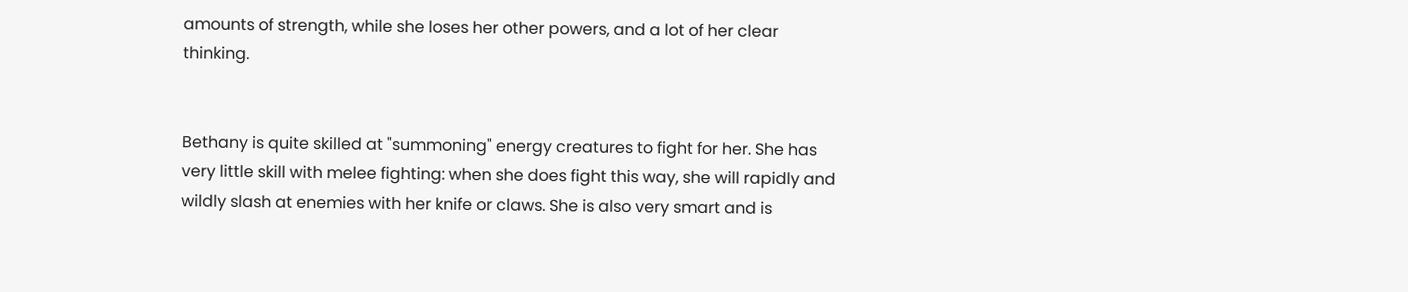amounts of strength, while she loses her other powers, and a lot of her clear thinking.


Bethany is quite skilled at "summoning" energy creatures to fight for her. She has very little skill with melee fighting: when she does fight this way, she will rapidly and wildly slash at enemies with her knife or claws. She is also very smart and is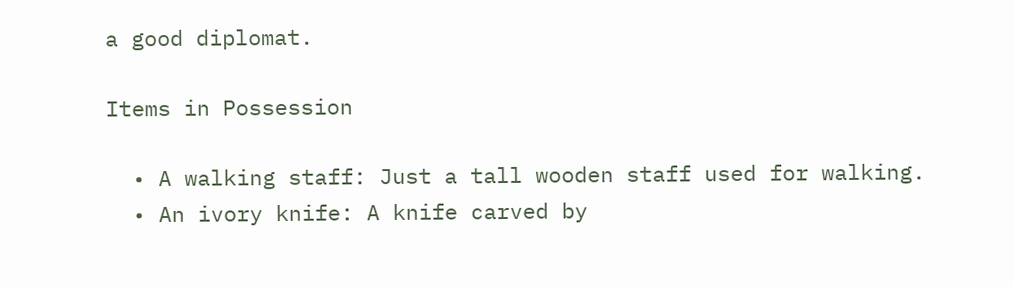a good diplomat.

Items in Possession

  • A walking staff: Just a tall wooden staff used for walking.
  • An ivory knife: A knife carved by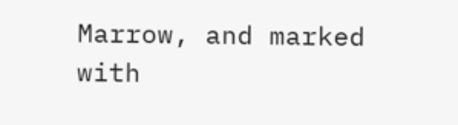Marrow, and marked with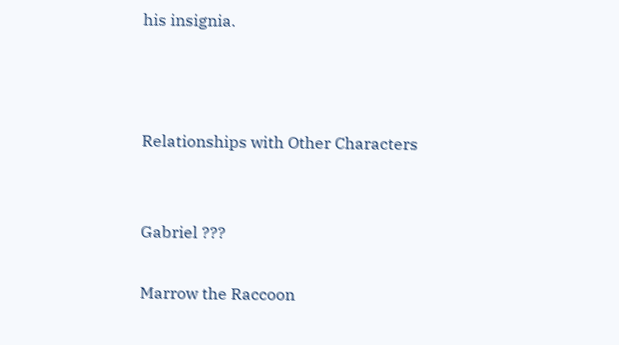his insignia.



Relationships with Other Characters


Gabriel ???

Marrow the Raccoon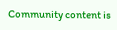Community content is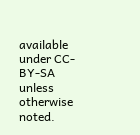available under CC-BY-SA unless otherwise noted.